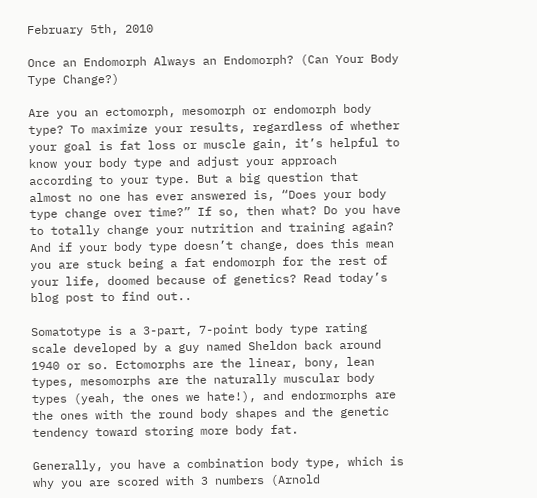February 5th, 2010

Once an Endomorph Always an Endomorph? (Can Your Body Type Change?)

Are you an ectomorph, mesomorph or endomorph body type? To maximize your results, regardless of whether your goal is fat loss or muscle gain, it’s helpful to know your body type and adjust your approach according to your type. But a big question that almost no one has ever answered is, “Does your body type change over time?” If so, then what? Do you have to totally change your nutrition and training again? And if your body type doesn’t change, does this mean you are stuck being a fat endomorph for the rest of your life, doomed because of genetics? Read today’s blog post to find out..

Somatotype is a 3-part, 7-point body type rating scale developed by a guy named Sheldon back around 1940 or so. Ectomorphs are the linear, bony, lean types, mesomorphs are the naturally muscular body types (yeah, the ones we hate!), and endormorphs are the ones with the round body shapes and the genetic tendency toward storing more body fat.

Generally, you have a combination body type, which is why you are scored with 3 numbers (Arnold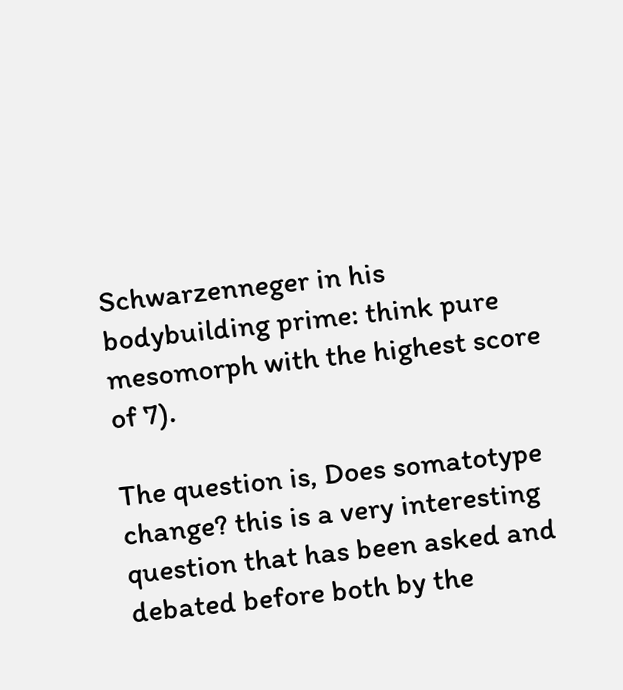Schwarzenneger in his bodybuilding prime: think pure mesomorph with the highest score of 7).

The question is, Does somatotype change? this is a very interesting question that has been asked and debated before both by the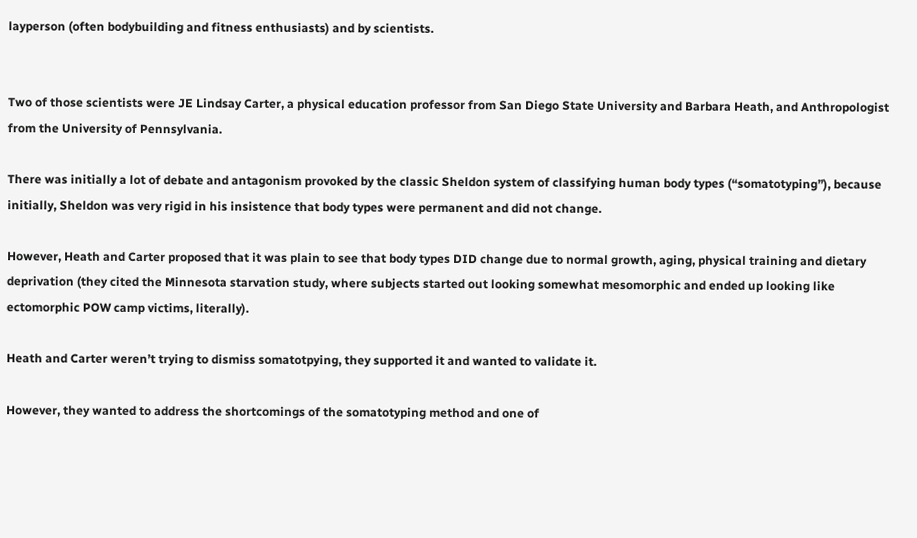layperson (often bodybuilding and fitness enthusiasts) and by scientists.


Two of those scientists were JE Lindsay Carter, a physical education professor from San Diego State University and Barbara Heath, and Anthropologist from the University of Pennsylvania.

There was initially a lot of debate and antagonism provoked by the classic Sheldon system of classifying human body types (“somatotyping”), because initially, Sheldon was very rigid in his insistence that body types were permanent and did not change.

However, Heath and Carter proposed that it was plain to see that body types DID change due to normal growth, aging, physical training and dietary deprivation (they cited the Minnesota starvation study, where subjects started out looking somewhat mesomorphic and ended up looking like ectomorphic POW camp victims, literally).

Heath and Carter weren’t trying to dismiss somatotpying, they supported it and wanted to validate it.

However, they wanted to address the shortcomings of the somatotyping method and one of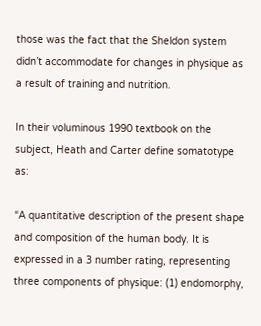those was the fact that the Sheldon system didn’t accommodate for changes in physique as a result of training and nutrition.

In their voluminous 1990 textbook on the subject, Heath and Carter define somatotype as:

“A quantitative description of the present shape and composition of the human body. It is expressed in a 3 number rating, representing three components of physique: (1) endomorphy,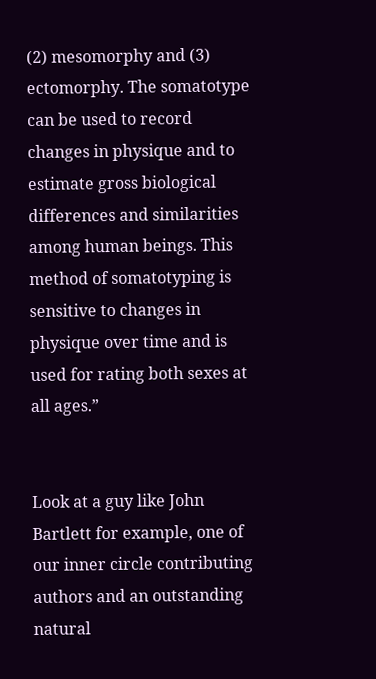(2) mesomorphy and (3) ectomorphy. The somatotype can be used to record changes in physique and to estimate gross biological differences and similarities among human beings. This method of somatotyping is sensitive to changes in physique over time and is used for rating both sexes at all ages.”


Look at a guy like John Bartlett for example, one of our inner circle contributing authors and an outstanding natural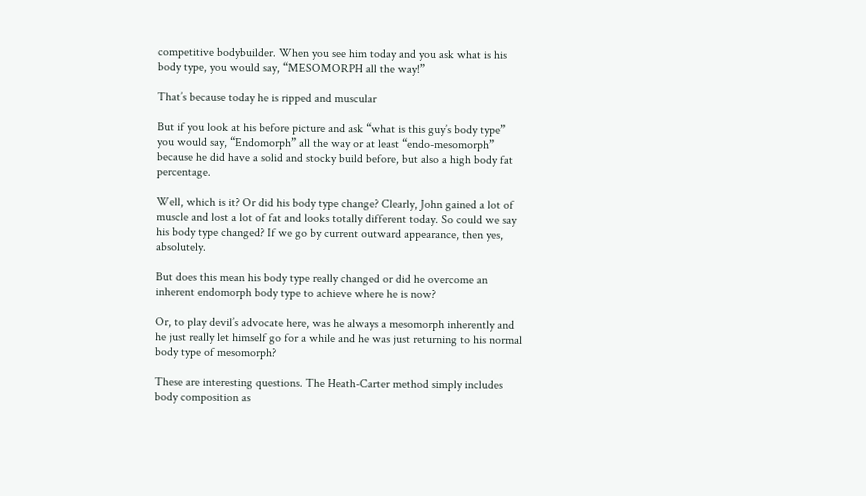competitive bodybuilder. When you see him today and you ask what is his body type, you would say, “MESOMORPH all the way!”

That’s because today he is ripped and muscular

But if you look at his before picture and ask “what is this guy’s body type” you would say, “Endomorph” all the way or at least “endo-mesomorph” because he did have a solid and stocky build before, but also a high body fat percentage.

Well, which is it? Or did his body type change? Clearly, John gained a lot of muscle and lost a lot of fat and looks totally different today. So could we say his body type changed? If we go by current outward appearance, then yes, absolutely.

But does this mean his body type really changed or did he overcome an inherent endomorph body type to achieve where he is now?

Or, to play devil’s advocate here, was he always a mesomorph inherently and he just really let himself go for a while and he was just returning to his normal body type of mesomorph?

These are interesting questions. The Heath-Carter method simply includes body composition as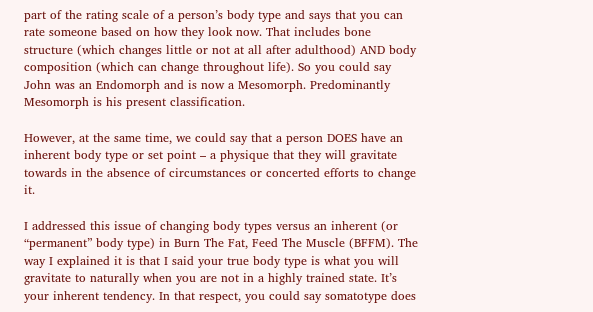part of the rating scale of a person’s body type and says that you can rate someone based on how they look now. That includes bone structure (which changes little or not at all after adulthood) AND body composition (which can change throughout life). So you could say John was an Endomorph and is now a Mesomorph. Predominantly Mesomorph is his present classification.

However, at the same time, we could say that a person DOES have an inherent body type or set point – a physique that they will gravitate towards in the absence of circumstances or concerted efforts to change it.

I addressed this issue of changing body types versus an inherent (or “permanent” body type) in Burn The Fat, Feed The Muscle (BFFM). The way I explained it is that I said your true body type is what you will gravitate to naturally when you are not in a highly trained state. It’s your inherent tendency. In that respect, you could say somatotype does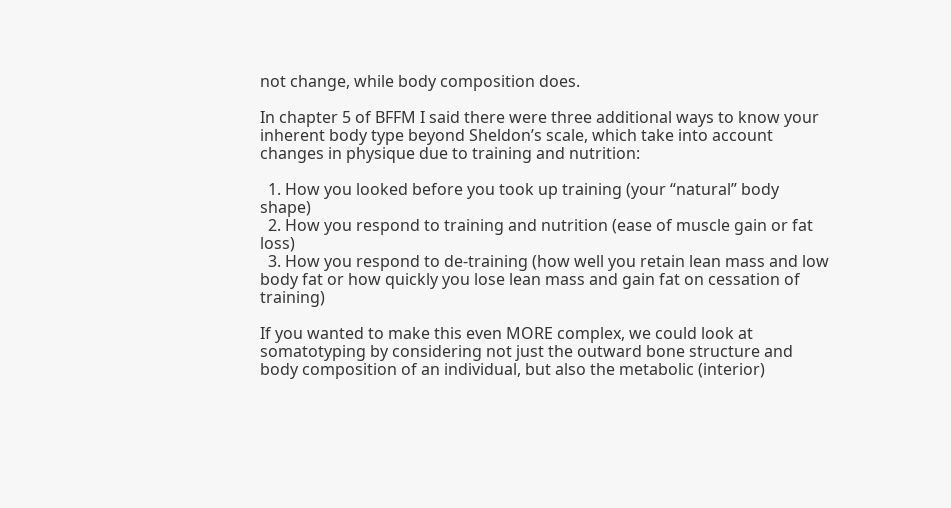not change, while body composition does.

In chapter 5 of BFFM I said there were three additional ways to know your inherent body type beyond Sheldon’s scale, which take into account changes in physique due to training and nutrition:

  1. How you looked before you took up training (your “natural” body shape)
  2. How you respond to training and nutrition (ease of muscle gain or fat loss)
  3. How you respond to de-training (how well you retain lean mass and low body fat or how quickly you lose lean mass and gain fat on cessation of training)

If you wanted to make this even MORE complex, we could look at somatotyping by considering not just the outward bone structure and body composition of an individual, but also the metabolic (interior)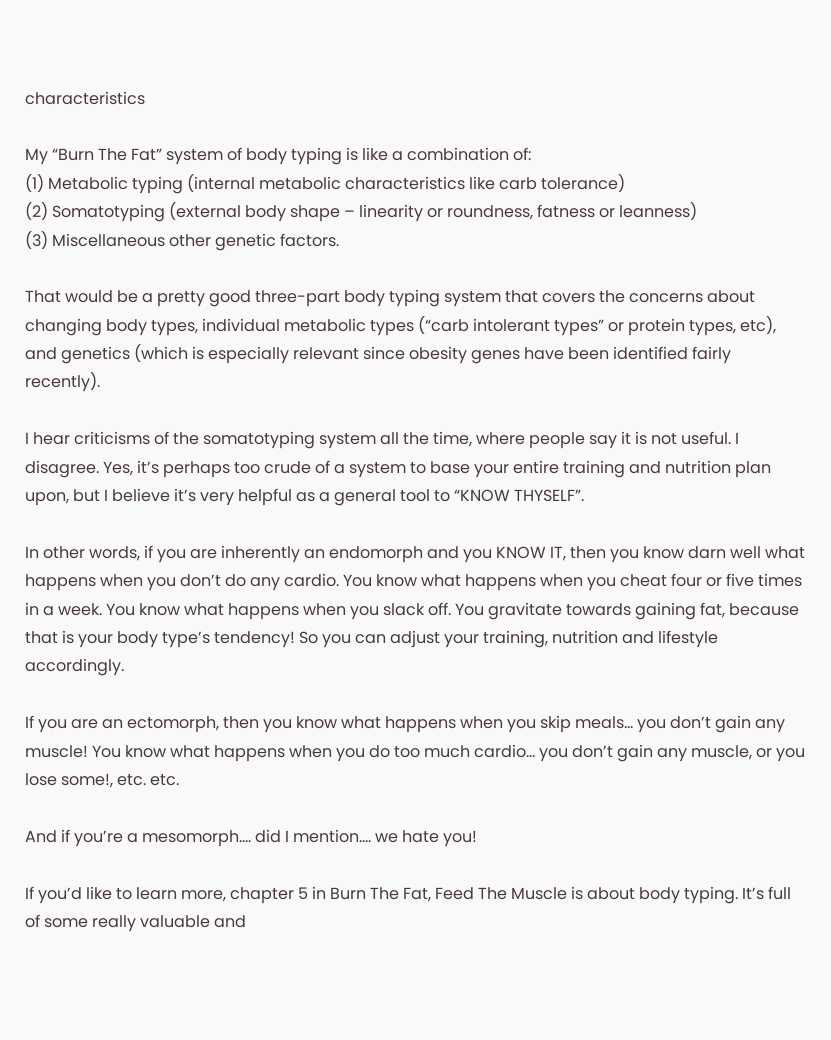characteristics

My “Burn The Fat” system of body typing is like a combination of:
(1) Metabolic typing (internal metabolic characteristics like carb tolerance)
(2) Somatotyping (external body shape – linearity or roundness, fatness or leanness)
(3) Miscellaneous other genetic factors.

That would be a pretty good three-part body typing system that covers the concerns about changing body types, individual metabolic types (“carb intolerant types” or protein types, etc), and genetics (which is especially relevant since obesity genes have been identified fairly recently).

I hear criticisms of the somatotyping system all the time, where people say it is not useful. I disagree. Yes, it’s perhaps too crude of a system to base your entire training and nutrition plan upon, but I believe it’s very helpful as a general tool to “KNOW THYSELF”.

In other words, if you are inherently an endomorph and you KNOW IT, then you know darn well what happens when you don’t do any cardio. You know what happens when you cheat four or five times in a week. You know what happens when you slack off. You gravitate towards gaining fat, because that is your body type’s tendency! So you can adjust your training, nutrition and lifestyle accordingly.

If you are an ectomorph, then you know what happens when you skip meals… you don’t gain any muscle! You know what happens when you do too much cardio… you don’t gain any muscle, or you lose some!, etc. etc.

And if you’re a mesomorph…. did I mention…. we hate you!

If you’d like to learn more, chapter 5 in Burn The Fat, Feed The Muscle is about body typing. It’s full of some really valuable and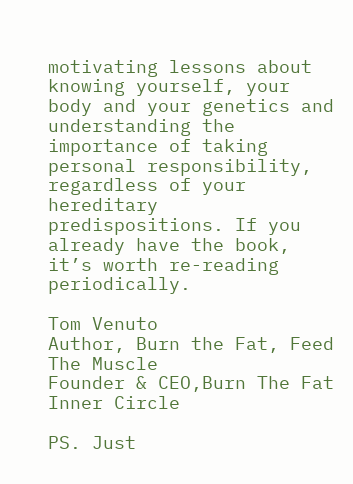motivating lessons about knowing yourself, your body and your genetics and understanding the importance of taking personal responsibility, regardless of your hereditary predispositions. If you already have the book, it’s worth re-reading periodically.

Tom Venuto
Author, Burn the Fat, Feed The Muscle
Founder & CEO,Burn The Fat Inner Circle

PS. Just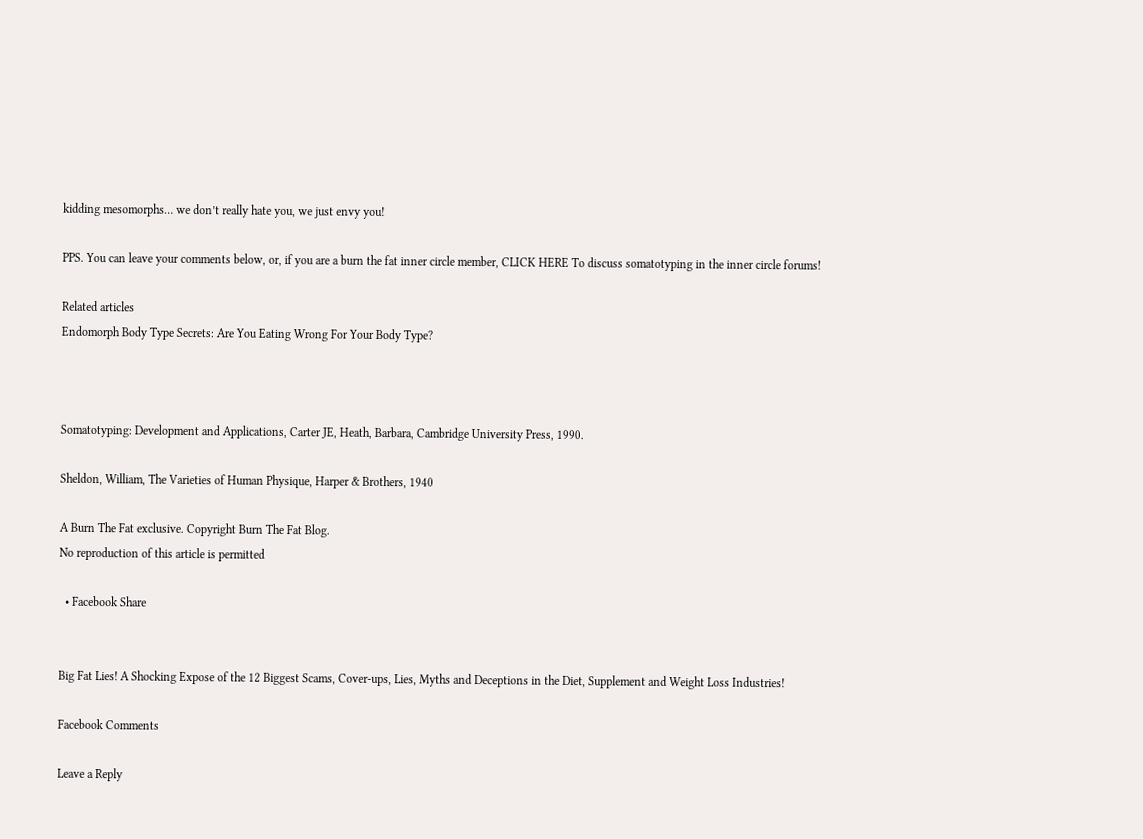kidding mesomorphs… we don’t really hate you, we just envy you!

PPS. You can leave your comments below, or, if you are a burn the fat inner circle member, CLICK HERE To discuss somatotyping in the inner circle forums!

Related articles
Endomorph Body Type Secrets: Are You Eating Wrong For Your Body Type?



Somatotyping: Development and Applications, Carter JE, Heath, Barbara, Cambridge University Press, 1990.

Sheldon, William, The Varieties of Human Physique, Harper & Brothers, 1940

A Burn The Fat exclusive. Copyright Burn The Fat Blog.
No reproduction of this article is permitted

  • Facebook Share


Big Fat Lies! A Shocking Expose of the 12 Biggest Scams, Cover-ups, Lies, Myths and Deceptions in the Diet, Supplement and Weight Loss Industries!

Facebook Comments

Leave a Reply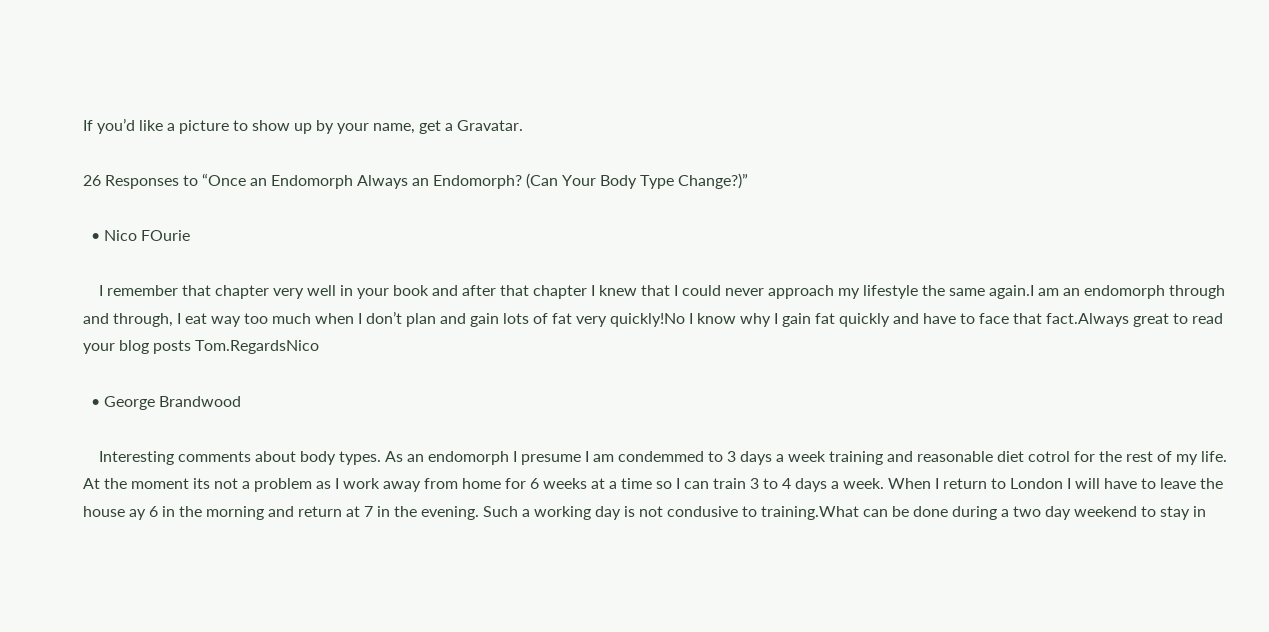If you’d like a picture to show up by your name, get a Gravatar.

26 Responses to “Once an Endomorph Always an Endomorph? (Can Your Body Type Change?)”

  • Nico FOurie

    I remember that chapter very well in your book and after that chapter I knew that I could never approach my lifestyle the same again.I am an endomorph through and through, I eat way too much when I don’t plan and gain lots of fat very quickly!No I know why I gain fat quickly and have to face that fact.Always great to read your blog posts Tom.RegardsNico

  • George Brandwood

    Interesting comments about body types. As an endomorph I presume I am condemmed to 3 days a week training and reasonable diet cotrol for the rest of my life. At the moment its not a problem as I work away from home for 6 weeks at a time so I can train 3 to 4 days a week. When I return to London I will have to leave the house ay 6 in the morning and return at 7 in the evening. Such a working day is not condusive to training.What can be done during a two day weekend to stay in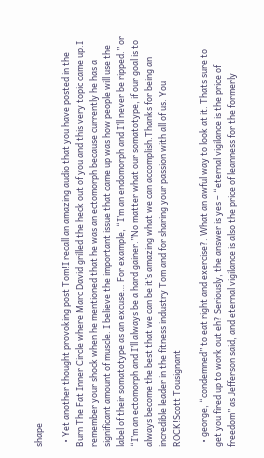shape

  • Yet another thought provoking post Tom!I recall an amazing audio that you have posted in the Burn The Fat Inner Circle where Marc David grilled the heck out of you and this very topic came up.I remember your shock when he mentioned that he was an ectomorph because currently he has a significant amount of muscle. I believe the important issue that came up was how people will use the label of their somatotype as an excuse… For example, “I’m an endomorph and I’ll never be ripped.” or “I’m an ectomorph and I’ll always be a hard gainer.”No matter what our somatotype, if our goal is to always become the best that we can be it’s amazing what we can accomplish.Thanks for being an incredible leader in the fitness industry Tom and for sharing your passion with all of us. You ROCK!Scott Tousignant

  • george, “condemned” to eat right and exercise?. What an awful way to look at it. Thats sure to get you fired up to work out eh? Seriously, the answer is yes – “eternal vigilance is the price of freedom” as Jefferson said, and eternal vigilance is also the price of leanness for the formerly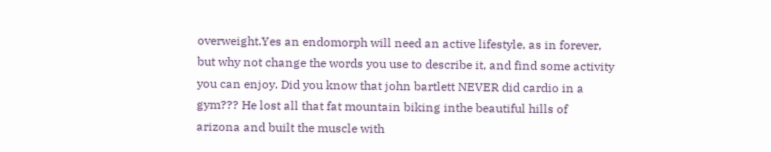overweight.Yes an endomorph will need an active lifestyle, as in forever, but why not change the words you use to describe it, and find some activity you can enjoy. Did you know that john bartlett NEVER did cardio in a gym??? He lost all that fat mountain biking inthe beautiful hills of arizona and built the muscle with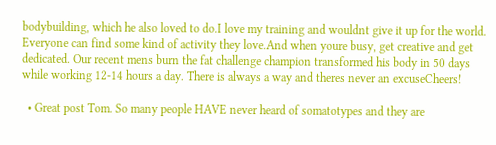bodybuilding, which he also loved to do.I love my training and wouldnt give it up for the world. Everyone can find some kind of activity they love.And when youre busy, get creative and get dedicated. Our recent mens burn the fat challenge champion transformed his body in 50 days while working 12-14 hours a day. There is always a way and theres never an excuseCheers!

  • Great post Tom. So many people HAVE never heard of somatotypes and they are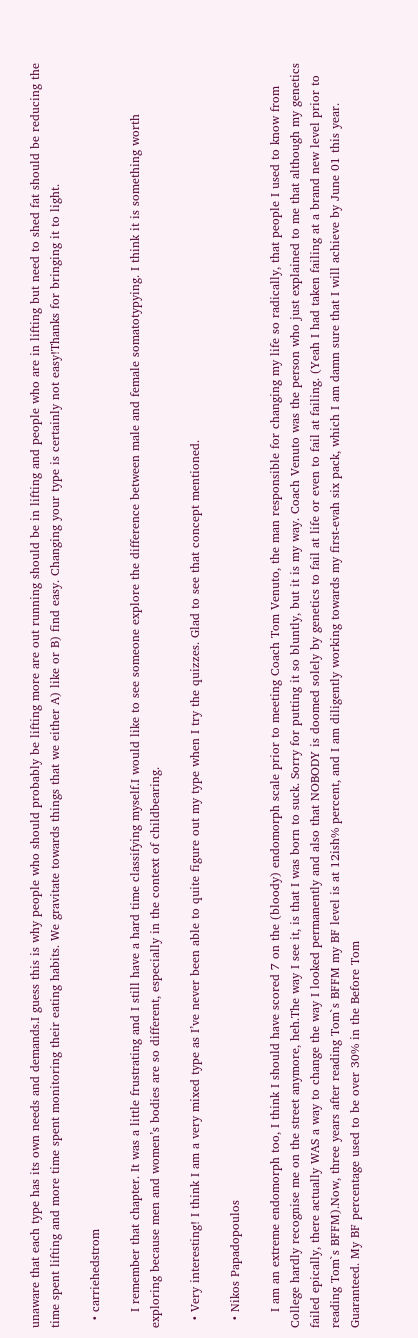unaware that each type has its own needs and demands.I guess this is why people who should probably be lifting more are out running should be in lifting and people who are in lifting but need to shed fat should be reducing the time spent lifting and more time spent monitoring their eating habits. We gravitate towards things that we either A) like or B) find easy. Changing your type is certainly not easy!Thanks for bringing it to light.

  • carriehedstrom

    I remember that chapter. It was a little frustrating and I still have a hard time classifying myself.I would like to see someone explore the difference between male and female somatotypying. I think it is something worth exploring because men and women’s bodies are so different, especially in the context of childbearing.

  • Very interesting! I think I am a very mixed type as I’ve never been able to quite figure out my type when I try the quizzes. Glad to see that concept mentioned.

  • Nikos Papadopoulos

    I am an extreme endomorph too, I think I should have scored 7 on the (bloody) endomorph scale prior to meeting Coach Tom Venuto, the man responsible for changing my life so radically, that people I used to know from College hardly recognise me on the street anymore, heh.The way I see it, is that I was born to suck. Sorry for putting it so bluntly, but it is my way. Coach Venuto was the person who just explained to me that although my genetics failed epically, there actually WAS a way to change the way I looked permanently and also that NOBODY is doomed solely by genetics to fail at life or even to fail at failing. (Yeah I had taken failing at a brand new level prior to reading Tom`s BFFM).Now, three years after reading Tom`s BFFM my BF level is at 12ish% percent, and I am diligently working towards my first-evah six pack, which I am damn sure that I will achieve by June 01 this year. Guaranteed. My BF percentage used to be over 30% in the Before Tom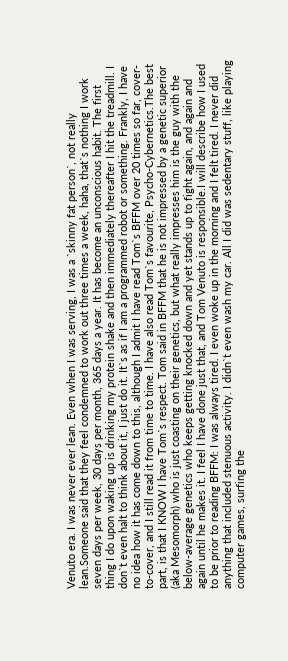Venuto era. I was never ever lean. Even when I was serving, I was a `skinny fat person`, not really lean.Someone said that they feel condemned to work out three times a week, haha, that`s nothing I work seven days per week, 30 days per month, 365 days a year. It has become an unconscious habit. The first thing I do upon waking up is drinking my protein shake and then immediately thereafter I hit the treadmill. I don`t even halt to think about it, I just do it. It`s as if I am a programmed robot or something. Frankly, I have no idea how it has come down to this, although I admit I have read Tom`s BFFM over 20 times so far, cover-to-cover, and I still read it from time to time. I have also read Tom`s favourite, Psycho-Cybernetics.The best part, is that I KNOW I have Tom`s respect. Tom said in BFFM that he is not impressed by a genetic superior (aka Mesomorph) who is just coasting on their genetics, but what really impresses him is the guy with the below-average genetics who keeps getting knocked down and yet stands up to fight again, and again and again until he makes it. I feel I have done just that, and Tom Venuto is responsible.I will describe how I used to be prior to reading BFFM: I was always tired. I even woke up in the morning and I felt tired. I never did anything that included stenuous activity. I didn`t even wash my car. All I did was sedentary stuff, like playing computer games, surfing the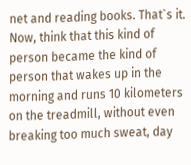net and reading books. That`s it. Now, think that this kind of person became the kind of person that wakes up in the morning and runs 10 kilometers on the treadmill, without even breaking too much sweat, day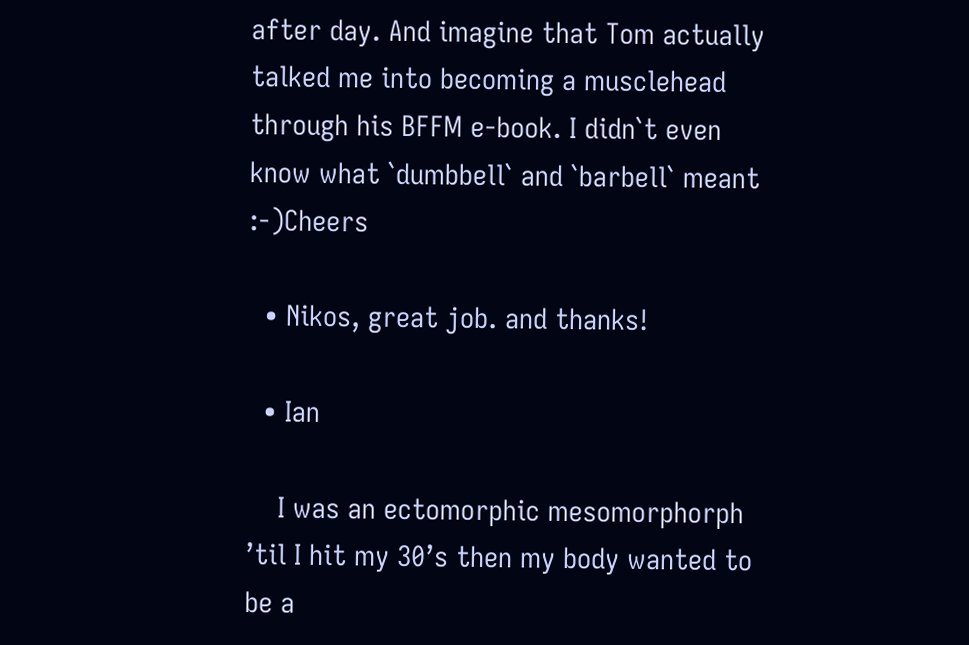after day. And imagine that Tom actually talked me into becoming a musclehead through his BFFM e-book. I didn`t even know what `dumbbell` and `barbell` meant :-)Cheers

  • Nikos, great job. and thanks!

  • Ian

    I was an ectomorphic mesomorphorph ’til I hit my 30’s then my body wanted to be a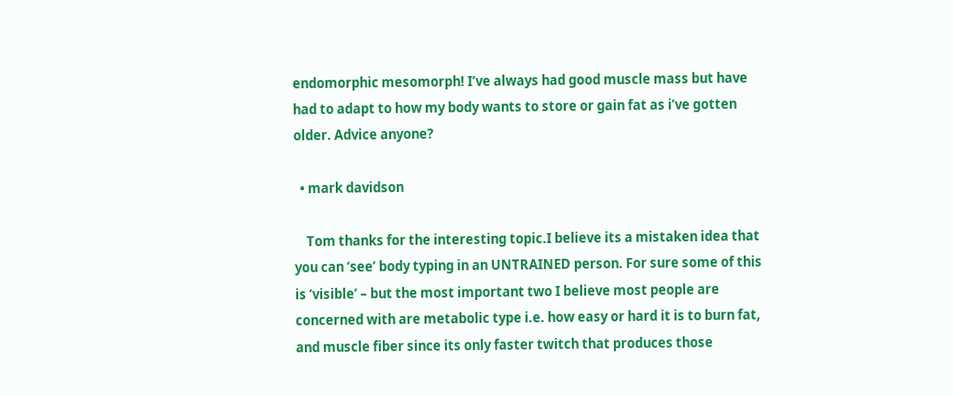endomorphic mesomorph! I’ve always had good muscle mass but have had to adapt to how my body wants to store or gain fat as i’ve gotten older. Advice anyone?

  • mark davidson

    Tom thanks for the interesting topic.I believe its a mistaken idea that you can ‘see’ body typing in an UNTRAINED person. For sure some of this is ‘visible’ – but the most important two I believe most people are concerned with are metabolic type i.e. how easy or hard it is to burn fat, and muscle fiber since its only faster twitch that produces those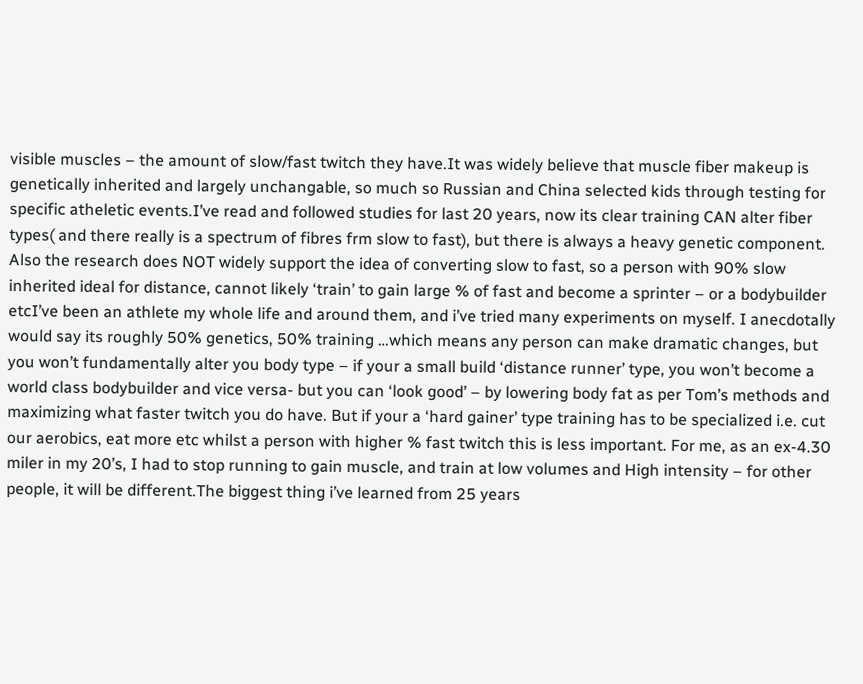visible muscles – the amount of slow/fast twitch they have.It was widely believe that muscle fiber makeup is genetically inherited and largely unchangable, so much so Russian and China selected kids through testing for specific atheletic events.I’ve read and followed studies for last 20 years, now its clear training CAN alter fiber types( and there really is a spectrum of fibres frm slow to fast), but there is always a heavy genetic component. Also the research does NOT widely support the idea of converting slow to fast, so a person with 90% slow inherited ideal for distance, cannot likely ‘train’ to gain large % of fast and become a sprinter – or a bodybuilder etcI’ve been an athlete my whole life and around them, and i’ve tried many experiments on myself. I anecdotally would say its roughly 50% genetics, 50% training …which means any person can make dramatic changes, but you won’t fundamentally alter you body type – if your a small build ‘distance runner’ type, you won’t become a world class bodybuilder and vice versa- but you can ‘look good’ – by lowering body fat as per Tom’s methods and maximizing what faster twitch you do have. But if your a ‘hard gainer’ type training has to be specialized i.e. cut our aerobics, eat more etc whilst a person with higher % fast twitch this is less important. For me, as an ex-4.30 miler in my 20’s, I had to stop running to gain muscle, and train at low volumes and High intensity – for other people, it will be different.The biggest thing i’ve learned from 25 years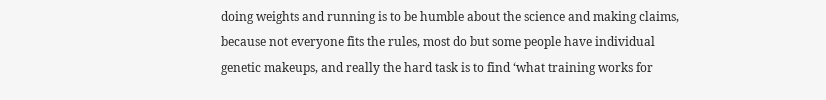doing weights and running is to be humble about the science and making claims, because not everyone fits the rules, most do but some people have individual genetic makeups, and really the hard task is to find ‘what training works for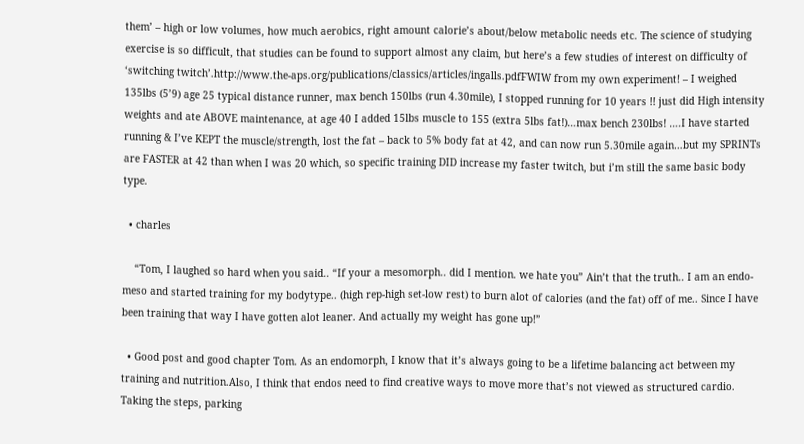them’ – high or low volumes, how much aerobics, right amount calorie’s about/below metabolic needs etc. The science of studying exercise is so difficult, that studies can be found to support almost any claim, but here’s a few studies of interest on difficulty of ‘switching twitch’.http://www.the-aps.org/publications/classics/articles/ingalls.pdfFWIW from my own experiment! – I weighed 135lbs (5’9) age 25 typical distance runner, max bench 150lbs (run 4.30mile), I stopped running for 10 years !! just did High intensity weights and ate ABOVE maintenance, at age 40 I added 15lbs muscle to 155 (extra 5lbs fat!)…max bench 230lbs! ….I have started running & I’ve KEPT the muscle/strength, lost the fat – back to 5% body fat at 42, and can now run 5.30mile again…but my SPRINTs are FASTER at 42 than when I was 20 which, so specific training DID increase my faster twitch, but i’m still the same basic body type.

  • charles

    “Tom, I laughed so hard when you said.. “If your a mesomorph.. did I mention. we hate you” Ain’t that the truth.. I am an endo-meso and started training for my bodytype.. (high rep-high set-low rest) to burn alot of calories (and the fat) off of me.. Since I have been training that way I have gotten alot leaner. And actually my weight has gone up!”

  • Good post and good chapter Tom. As an endomorph, I know that it’s always going to be a lifetime balancing act between my training and nutrition.Also, I think that endos need to find creative ways to move more that’s not viewed as structured cardio. Taking the steps, parking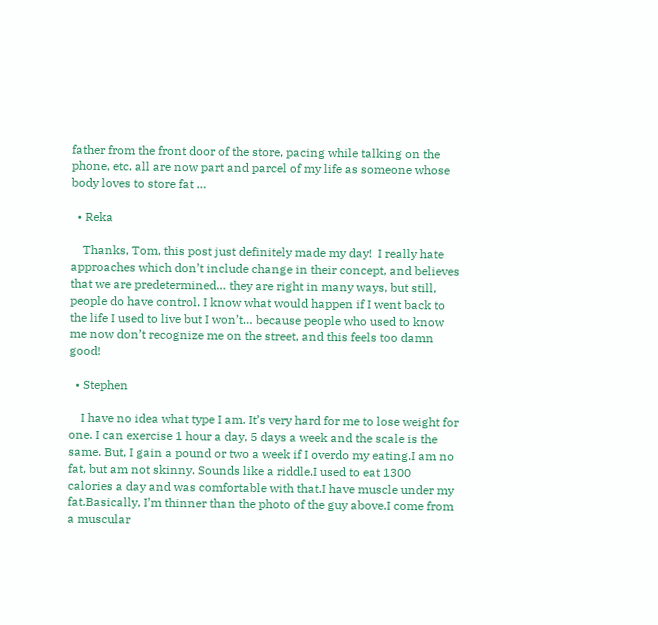father from the front door of the store, pacing while talking on the phone, etc. all are now part and parcel of my life as someone whose body loves to store fat …

  • Reka

    Thanks, Tom, this post just definitely made my day!  I really hate approaches which don’t include change in their concept, and believes that we are predetermined… they are right in many ways, but still, people do have control. I know what would happen if I went back to the life I used to live but I won’t… because people who used to know me now don’t recognize me on the street, and this feels too damn good!

  • Stephen

    I have no idea what type I am. It’s very hard for me to lose weight for one. I can exercise 1 hour a day, 5 days a week and the scale is the same. But, I gain a pound or two a week if I overdo my eating.I am no fat, but am not skinny. Sounds like a riddle.I used to eat 1300 calories a day and was comfortable with that.I have muscle under my fat.Basically, I’m thinner than the photo of the guy above.I come from a muscular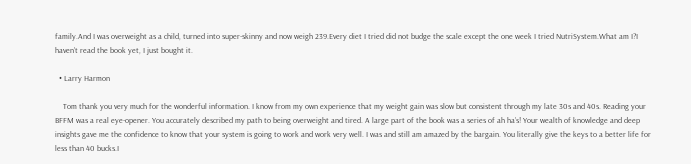family.And I was overweight as a child, turned into super-skinny and now weigh 239.Every diet I tried did not budge the scale except the one week I tried NutriSystem.What am I?I haven’t read the book yet, I just bought it.

  • Larry Harmon

    Tom thank you very much for the wonderful information. I know from my own experience that my weight gain was slow but consistent through my late 30s and 40s. Reading your BFFM was a real eye-opener. You accurately described my path to being overweight and tired. A large part of the book was a series of ah ha’s! Your wealth of knowledge and deep insights gave me the confidence to know that your system is going to work and work very well. I was and still am amazed by the bargain. You literally give the keys to a better life for less than 40 bucks.I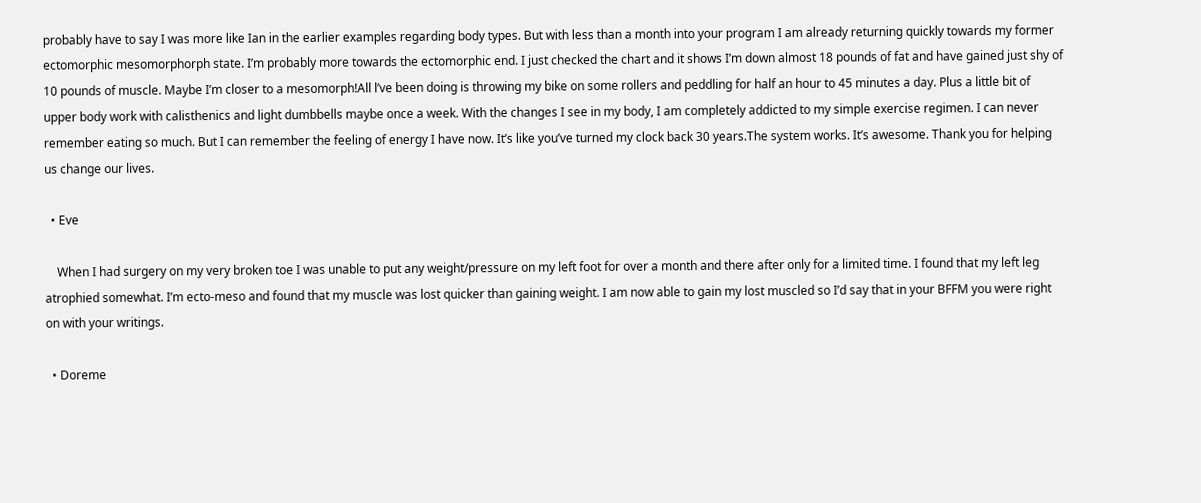probably have to say I was more like Ian in the earlier examples regarding body types. But with less than a month into your program I am already returning quickly towards my former ectomorphic mesomorphorph state. I’m probably more towards the ectomorphic end. I just checked the chart and it shows I’m down almost 18 pounds of fat and have gained just shy of 10 pounds of muscle. Maybe I’m closer to a mesomorph!All l’ve been doing is throwing my bike on some rollers and peddling for half an hour to 45 minutes a day. Plus a little bit of upper body work with calisthenics and light dumbbells maybe once a week. With the changes I see in my body, I am completely addicted to my simple exercise regimen. I can never remember eating so much. But I can remember the feeling of energy I have now. It’s like you’ve turned my clock back 30 years.The system works. It’s awesome. Thank you for helping us change our lives.

  • Eve

    When I had surgery on my very broken toe I was unable to put any weight/pressure on my left foot for over a month and there after only for a limited time. I found that my left leg atrophied somewhat. I’m ecto-meso and found that my muscle was lost quicker than gaining weight. I am now able to gain my lost muscled so I’d say that in your BFFM you were right on with your writings.

  • Doreme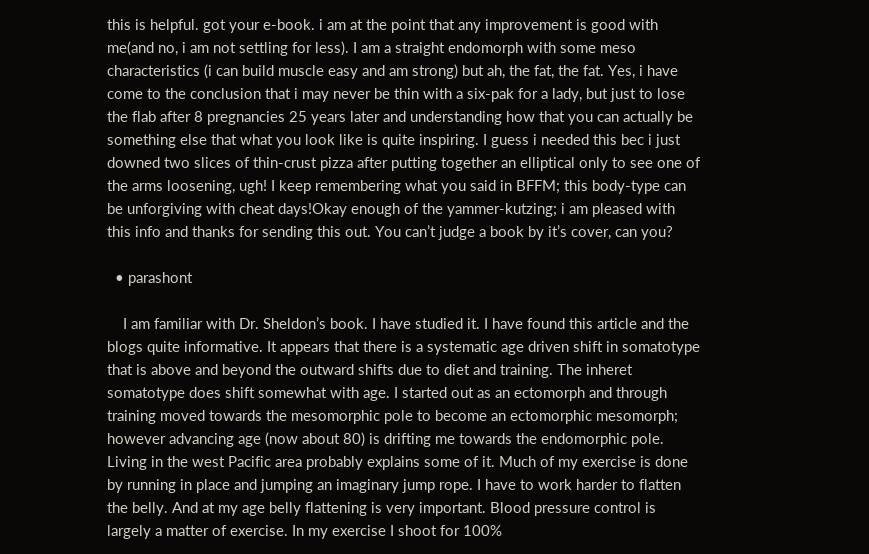this is helpful. got your e-book. i am at the point that any improvement is good with me(and no, i am not settling for less). I am a straight endomorph with some meso characteristics (i can build muscle easy and am strong) but ah, the fat, the fat. Yes, i have come to the conclusion that i may never be thin with a six-pak for a lady, but just to lose the flab after 8 pregnancies 25 years later and understanding how that you can actually be something else that what you look like is quite inspiring. I guess i needed this bec i just downed two slices of thin-crust pizza after putting together an elliptical only to see one of the arms loosening, ugh! I keep remembering what you said in BFFM; this body-type can be unforgiving with cheat days!Okay enough of the yammer-kutzing; i am pleased with this info and thanks for sending this out. You can’t judge a book by it’s cover, can you?

  • parashont

    I am familiar with Dr. Sheldon’s book. I have studied it. I have found this article and the blogs quite informative. It appears that there is a systematic age driven shift in somatotype that is above and beyond the outward shifts due to diet and training. The inheret somatotype does shift somewhat with age. I started out as an ectomorph and through training moved towards the mesomorphic pole to become an ectomorphic mesomorph; however advancing age (now about 80) is drifting me towards the endomorphic pole. Living in the west Pacific area probably explains some of it. Much of my exercise is done by running in place and jumping an imaginary jump rope. I have to work harder to flatten the belly. And at my age belly flattening is very important. Blood pressure control is largely a matter of exercise. In my exercise I shoot for 100%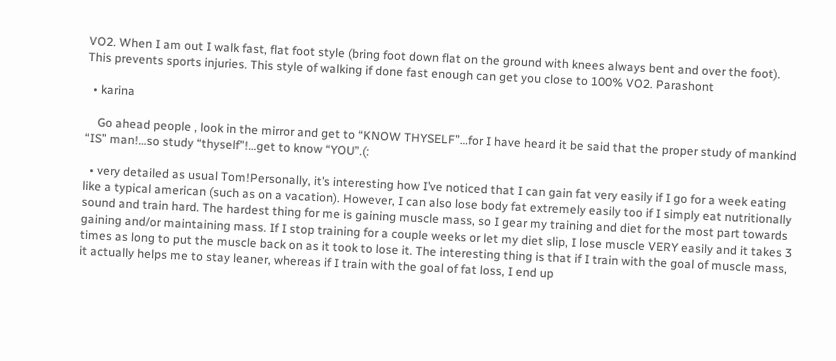VO2. When I am out I walk fast, flat foot style (bring foot down flat on the ground with knees always bent and over the foot). This prevents sports injuries. This style of walking if done fast enough can get you close to 100% VO2. Parashont

  • karina

    Go ahead people , look in the mirror and get to “KNOW THYSELF”…for I have heard it be said that the proper study of mankind “IS” man!…so study “thyself”!…get to know “YOU”.(:

  • very detailed as usual Tom!Personally, it’s interesting how I’ve noticed that I can gain fat very easily if I go for a week eating like a typical american (such as on a vacation). However, I can also lose body fat extremely easily too if I simply eat nutritionally sound and train hard. The hardest thing for me is gaining muscle mass, so I gear my training and diet for the most part towards gaining and/or maintaining mass. If I stop training for a couple weeks or let my diet slip, I lose muscle VERY easily and it takes 3 times as long to put the muscle back on as it took to lose it. The interesting thing is that if I train with the goal of muscle mass, it actually helps me to stay leaner, whereas if I train with the goal of fat loss, I end up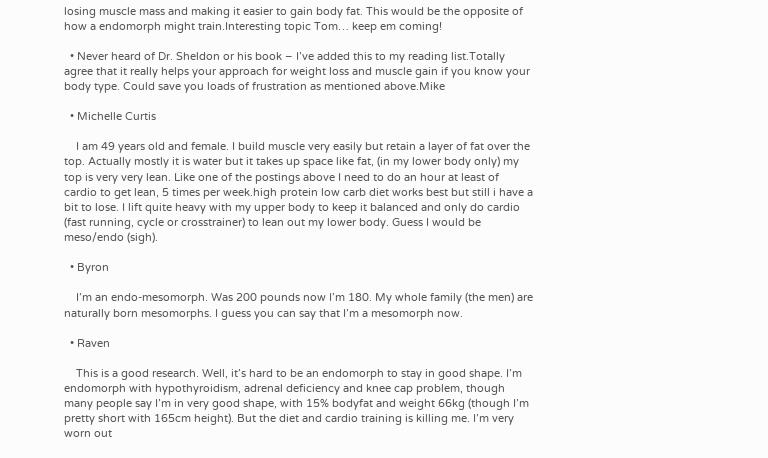losing muscle mass and making it easier to gain body fat. This would be the opposite of how a endomorph might train.Interesting topic Tom… keep em coming!

  • Never heard of Dr. Sheldon or his book – I’ve added this to my reading list.Totally agree that it really helps your approach for weight loss and muscle gain if you know your body type. Could save you loads of frustration as mentioned above.Mike

  • Michelle Curtis

    I am 49 years old and female. I build muscle very easily but retain a layer of fat over the top. Actually mostly it is water but it takes up space like fat, (in my lower body only) my top is very very lean. Like one of the postings above I need to do an hour at least of cardio to get lean, 5 times per week.high protein low carb diet works best but still i have a bit to lose. I lift quite heavy with my upper body to keep it balanced and only do cardio (fast running, cycle or crosstrainer) to lean out my lower body. Guess I would be meso/endo (sigh).

  • Byron

    I’m an endo-mesomorph. Was 200 pounds now I’m 180. My whole family (the men) are naturally born mesomorphs. I guess you can say that I’m a mesomorph now.

  • Raven

    This is a good research. Well, it’s hard to be an endomorph to stay in good shape. I’m endomorph with hypothyroidism, adrenal deficiency and knee cap problem, though many people say I’m in very good shape, with 15% bodyfat and weight 66kg (though I’m pretty short with 165cm height). But the diet and cardio training is killing me. I’m very worn out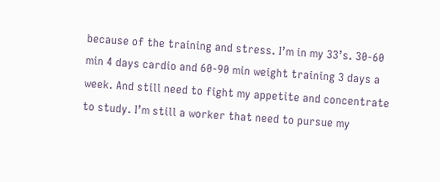because of the training and stress. I’m in my 33’s. 30-60 min 4 days cardio and 60-90 min weight training 3 days a week. And still need to fight my appetite and concentrate to study. I’m still a worker that need to pursue my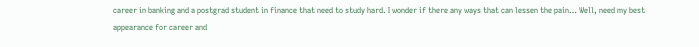career in banking and a postgrad student in finance that need to study hard. I wonder if there any ways that can lessen the pain… Well, need my best appearance for career and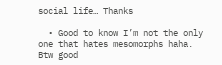social life… Thanks

  • Good to know I’m not the only one that hates mesomorphs haha. Btw good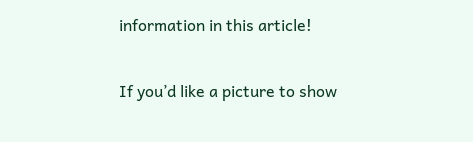information in this article!

If you’d like a picture to show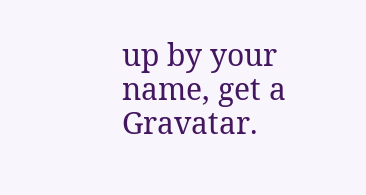up by your name, get a Gravatar.